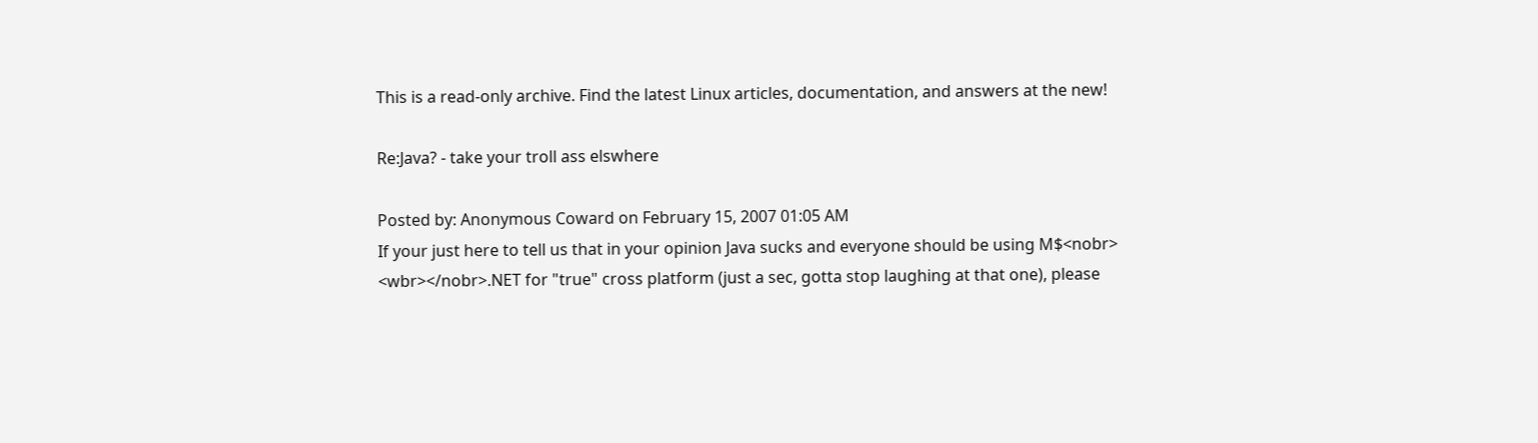This is a read-only archive. Find the latest Linux articles, documentation, and answers at the new!

Re:Java? - take your troll ass elswhere

Posted by: Anonymous Coward on February 15, 2007 01:05 AM
If your just here to tell us that in your opinion Java sucks and everyone should be using M$<nobr> <wbr></nobr>.NET for "true" cross platform (just a sec, gotta stop laughing at that one), please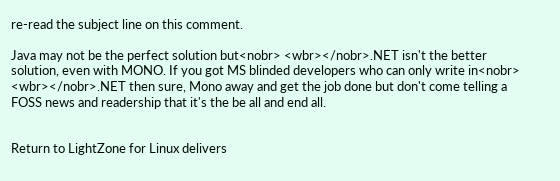re-read the subject line on this comment.

Java may not be the perfect solution but<nobr> <wbr></nobr>.NET isn't the better solution, even with MONO. If you got MS blinded developers who can only write in<nobr> <wbr></nobr>.NET then sure, Mono away and get the job done but don't come telling a FOSS news and readership that it's the be all and end all.


Return to LightZone for Linux delivers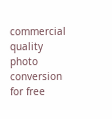commercial quality photo conversion for free